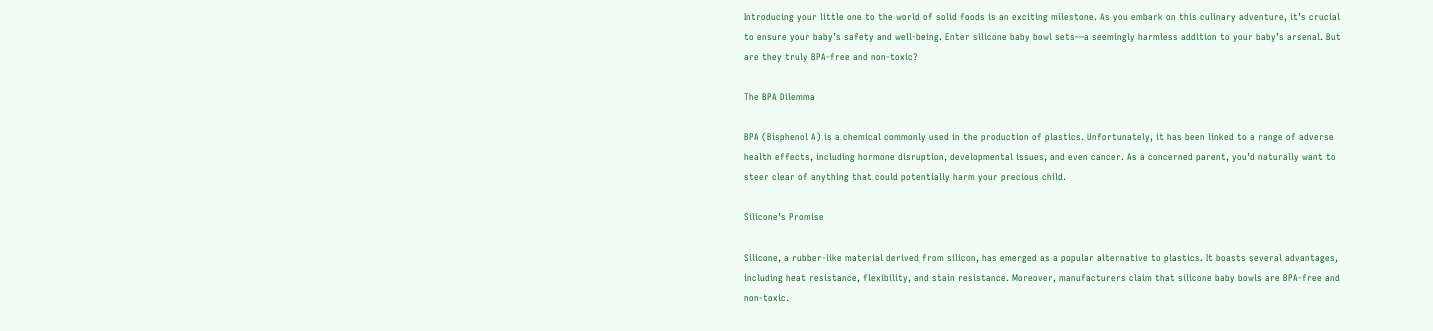Introducing your little one to the world of solid foods is an exciting milestone. As you embark on this culinary adventure, it’s crucial to ensure your baby’s safety and well-being. Enter silicone baby bowl sets—a seemingly harmless addition to your baby’s arsenal. But are they truly BPA-free and non-toxic?

The BPA Dilemma

BPA (Bisphenol A) is a chemical commonly used in the production of plastics. Unfortunately, it has been linked to a range of adverse health effects, including hormone disruption, developmental issues, and even cancer. As a concerned parent, you’d naturally want to steer clear of anything that could potentially harm your precious child.

Silicone’s Promise

Silicone, a rubber-like material derived from silicon, has emerged as a popular alternative to plastics. It boasts several advantages, including heat resistance, flexibility, and stain resistance. Moreover, manufacturers claim that silicone baby bowls are BPA-free and non-toxic.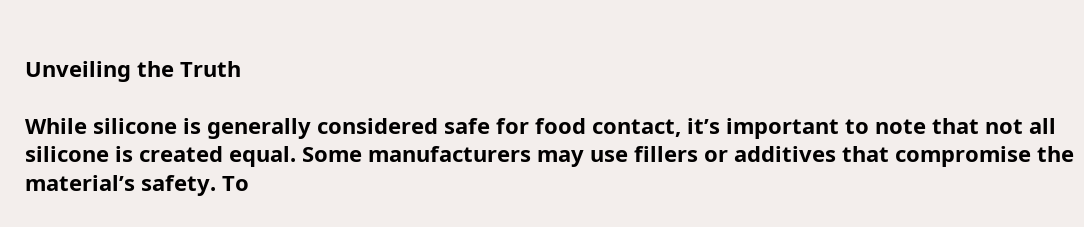Unveiling the Truth

While silicone is generally considered safe for food contact, it’s important to note that not all silicone is created equal. Some manufacturers may use fillers or additives that compromise the material’s safety. To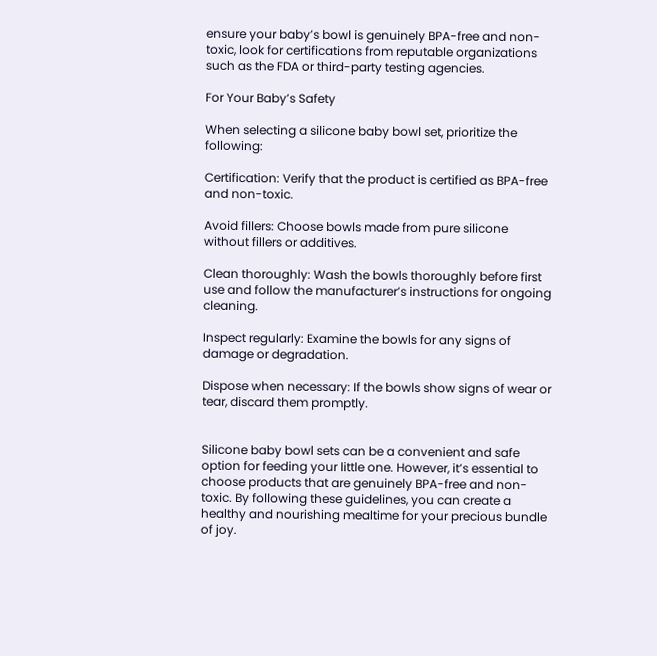ensure your baby’s bowl is genuinely BPA-free and non-toxic, look for certifications from reputable organizations such as the FDA or third-party testing agencies.

For Your Baby’s Safety

When selecting a silicone baby bowl set, prioritize the following:

Certification: Verify that the product is certified as BPA-free and non-toxic.

Avoid fillers: Choose bowls made from pure silicone without fillers or additives.

Clean thoroughly: Wash the bowls thoroughly before first use and follow the manufacturer’s instructions for ongoing cleaning.

Inspect regularly: Examine the bowls for any signs of damage or degradation.

Dispose when necessary: If the bowls show signs of wear or tear, discard them promptly.


Silicone baby bowl sets can be a convenient and safe option for feeding your little one. However, it’s essential to choose products that are genuinely BPA-free and non-toxic. By following these guidelines, you can create a healthy and nourishing mealtime for your precious bundle of joy.